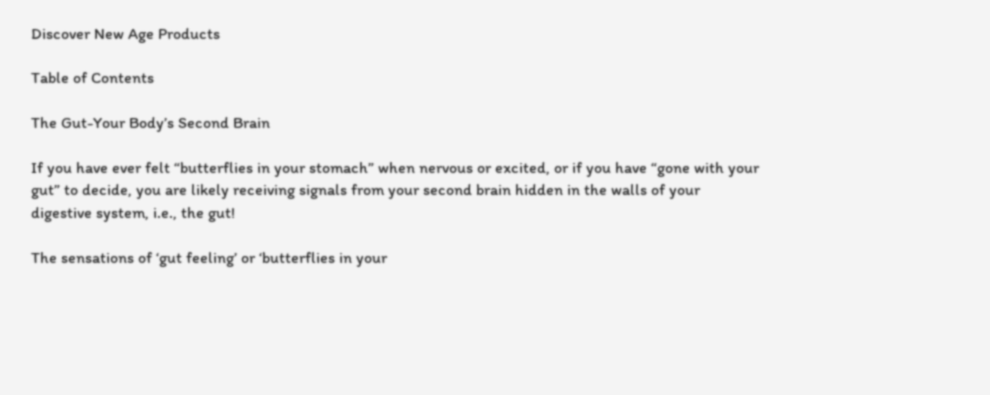Discover New Age Products

Table of Contents

The Gut-Your Body’s Second Brain

If you have ever felt “butterflies in your stomach” when nervous or excited, or if you have “gone with your gut” to decide, you are likely receiving signals from your second brain hidden in the walls of your digestive system, i.e., the gut!

The sensations of ‘gut feeling’ or ‘butterflies in your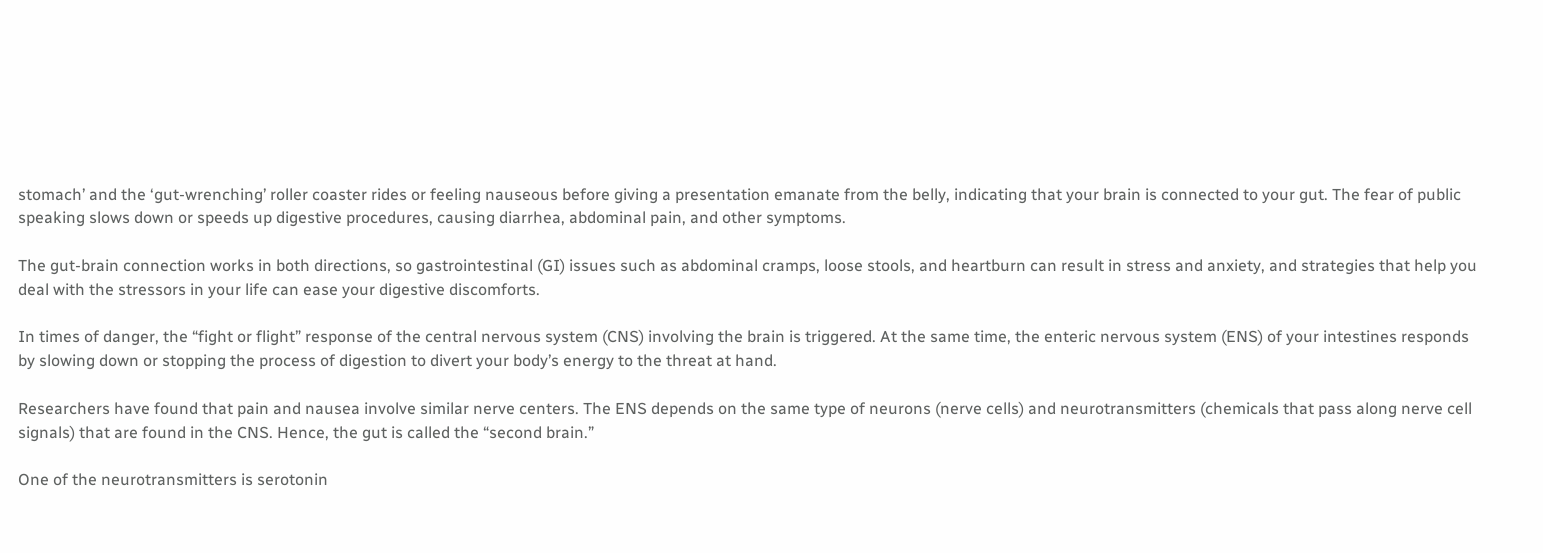stomach’ and the ‘gut-wrenching’ roller coaster rides or feeling nauseous before giving a presentation emanate from the belly, indicating that your brain is connected to your gut. The fear of public speaking slows down or speeds up digestive procedures, causing diarrhea, abdominal pain, and other symptoms.

The gut-brain connection works in both directions, so gastrointestinal (GI) issues such as abdominal cramps, loose stools, and heartburn can result in stress and anxiety, and strategies that help you deal with the stressors in your life can ease your digestive discomforts.

In times of danger, the “fight or flight” response of the central nervous system (CNS) involving the brain is triggered. At the same time, the enteric nervous system (ENS) of your intestines responds by slowing down or stopping the process of digestion to divert your body’s energy to the threat at hand.

Researchers have found that pain and nausea involve similar nerve centers. The ENS depends on the same type of neurons (nerve cells) and neurotransmitters (chemicals that pass along nerve cell signals) that are found in the CNS. Hence, the gut is called the “second brain.”

One of the neurotransmitters is serotonin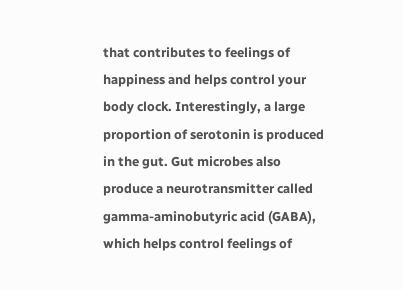that contributes to feelings of happiness and helps control your body clock. Interestingly, a large proportion of serotonin is produced in the gut. Gut microbes also produce a neurotransmitter called gamma-aminobutyric acid (GABA), which helps control feelings of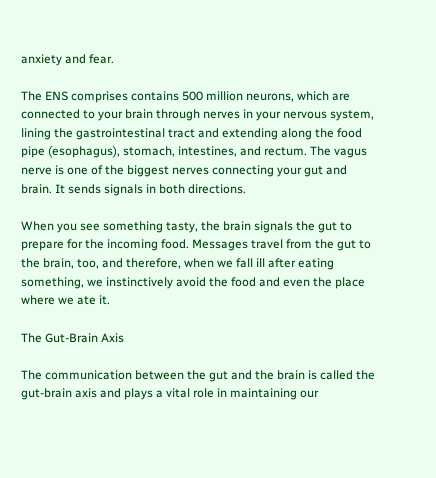anxiety and fear.

The ENS comprises contains 500 million neurons, which are connected to your brain through nerves in your nervous system, lining the gastrointestinal tract and extending along the food pipe (esophagus), stomach, intestines, and rectum. The vagus nerve is one of the biggest nerves connecting your gut and brain. It sends signals in both directions.

When you see something tasty, the brain signals the gut to prepare for the incoming food. Messages travel from the gut to the brain, too, and therefore, when we fall ill after eating something, we instinctively avoid the food and even the place where we ate it.

The Gut-Brain Axis

The communication between the gut and the brain is called the gut-brain axis and plays a vital role in maintaining our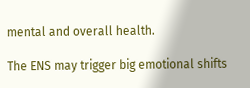mental and overall health.

The ENS may trigger big emotional shifts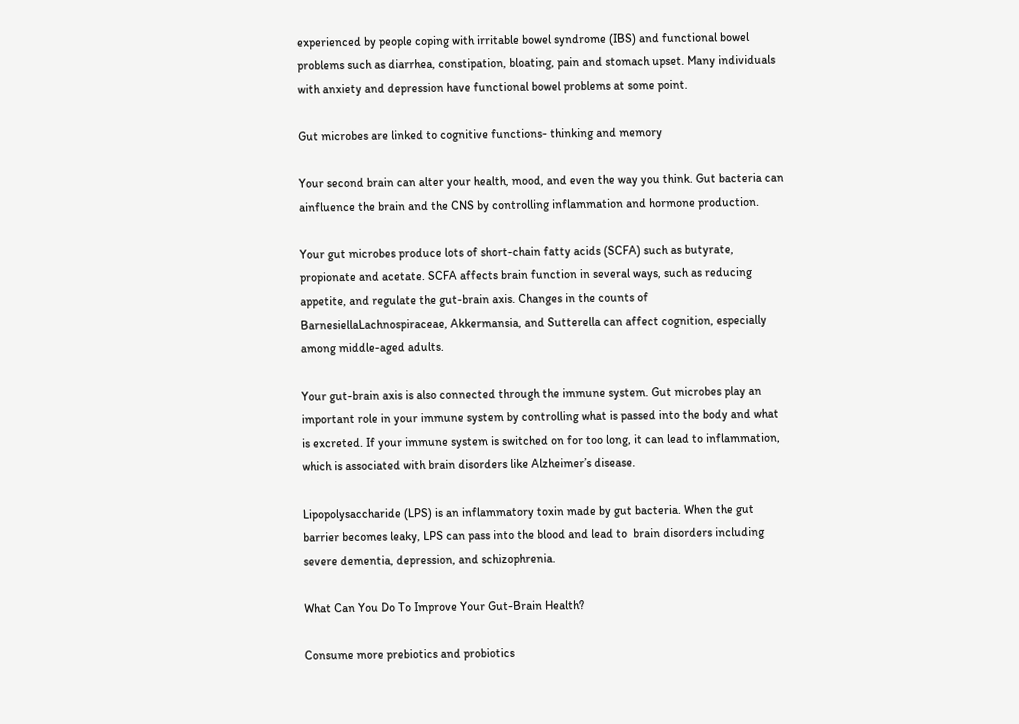experienced by people coping with irritable bowel syndrome (IBS) and functional bowel problems such as diarrhea, constipation, bloating, pain and stomach upset. Many individuals with anxiety and depression have functional bowel problems at some point.

Gut microbes are linked to cognitive functions- thinking and memory

Your second brain can alter your health, mood, and even the way you think. Gut bacteria can ainfluence the brain and the CNS by controlling inflammation and hormone production.

Your gut microbes produce lots of short-chain fatty acids (SCFA) such as butyrate, propionate and acetate. SCFA affects brain function in several ways, such as reducing appetite, and regulate the gut-brain axis. Changes in the counts of BarnesiellaLachnospiraceae, Akkermansia, and Sutterella can affect cognition, especially among middle-aged adults.

Your gut-brain axis is also connected through the immune system. Gut microbes play an important role in your immune system by controlling what is passed into the body and what is excreted. If your immune system is switched on for too long, it can lead to inflammation, which is associated with brain disorders like Alzheimer’s disease.

Lipopolysaccharide (LPS) is an inflammatory toxin made by gut bacteria. When the gut barrier becomes leaky, LPS can pass into the blood and lead to  brain disorders including severe dementia, depression, and schizophrenia.

What Can You Do To Improve Your Gut-Brain Health?

Consume more prebiotics and probiotics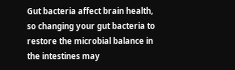Gut bacteria affect brain health, so changing your gut bacteria to restore the microbial balance in the intestines may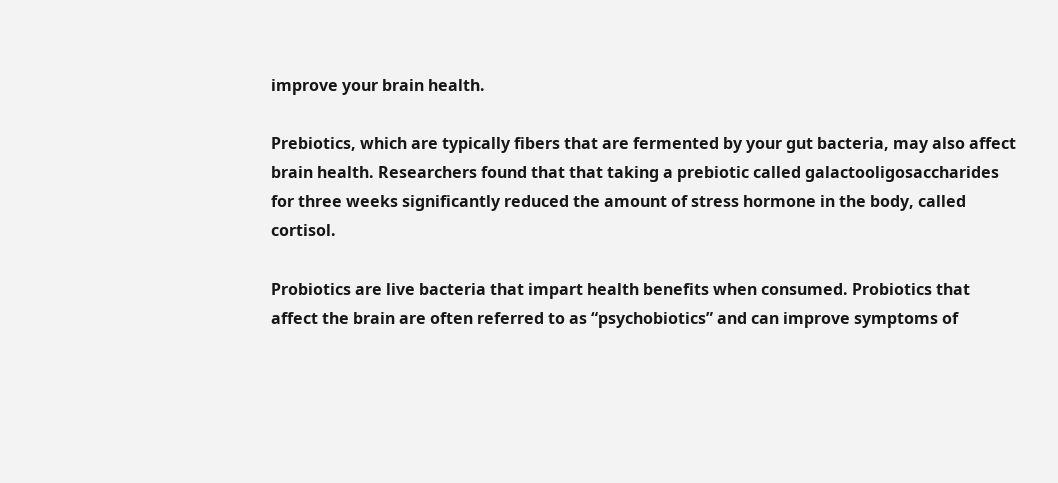improve your brain health.

Prebiotics, which are typically fibers that are fermented by your gut bacteria, may also affect brain health. Researchers found that that taking a prebiotic called galactooligosaccharides for three weeks significantly reduced the amount of stress hormone in the body, called cortisol.

Probiotics are live bacteria that impart health benefits when consumed. Probiotics that affect the brain are often referred to as “psychobiotics” and can improve symptoms of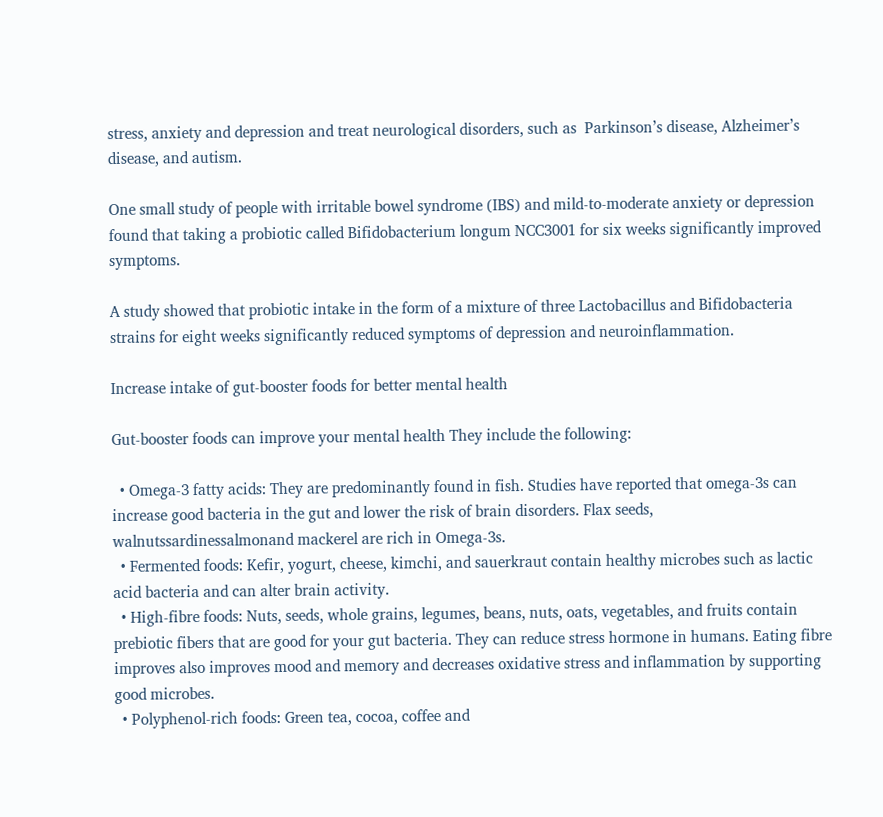stress, anxiety and depression and treat neurological disorders, such as  Parkinson’s disease, Alzheimer’s disease, and autism.

One small study of people with irritable bowel syndrome (IBS) and mild-to-moderate anxiety or depression found that taking a probiotic called Bifidobacterium longum NCC3001 for six weeks significantly improved symptoms.

A study showed that probiotic intake in the form of a mixture of three Lactobacillus and Bifidobacteria strains for eight weeks significantly reduced symptoms of depression and neuroinflammation.

Increase intake of gut-booster foods for better mental health

Gut-booster foods can improve your mental health They include the following:

  • Omega-3 fatty acids: They are predominantly found in fish. Studies have reported that omega-3s can increase good bacteria in the gut and lower the risk of brain disorders. Flax seeds, walnutssardinessalmonand mackerel are rich in Omega-3s.
  • Fermented foods: Kefir, yogurt, cheese, kimchi, and sauerkraut contain healthy microbes such as lactic acid bacteria and can alter brain activity.
  • High-fibre foods: Nuts, seeds, whole grains, legumes, beans, nuts, oats, vegetables, and fruits contain prebiotic fibers that are good for your gut bacteria. They can reduce stress hormone in humans. Eating fibre improves also improves mood and memory and decreases oxidative stress and inflammation by supporting good microbes.
  • Polyphenol-rich foods: Green tea, cocoa, coffee and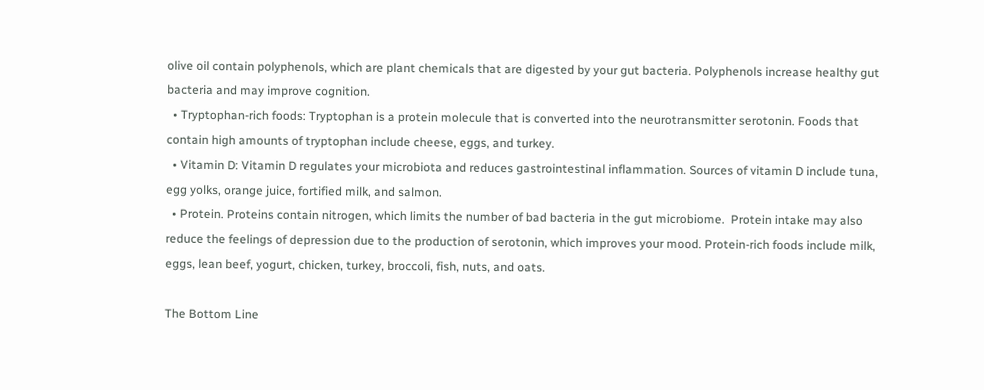olive oil contain polyphenols, which are plant chemicals that are digested by your gut bacteria. Polyphenols increase healthy gut bacteria and may improve cognition.
  • Tryptophan-rich foods: Tryptophan is a protein molecule that is converted into the neurotransmitter serotonin. Foods that contain high amounts of tryptophan include cheese, eggs, and turkey.
  • Vitamin D: Vitamin D regulates your microbiota and reduces gastrointestinal inflammation. Sources of vitamin D include tuna, egg yolks, orange juice, fortified milk, and salmon.
  • Protein. Proteins contain nitrogen, which limits the number of bad bacteria in the gut microbiome.  Protein intake may also reduce the feelings of depression due to the production of serotonin, which improves your mood. Protein-rich foods include milk, eggs, lean beef, yogurt, chicken, turkey, broccoli, fish, nuts, and oats.

The Bottom Line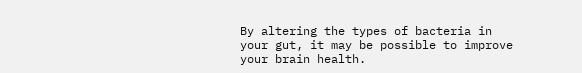By altering the types of bacteria in your gut, it may be possible to improve your brain health.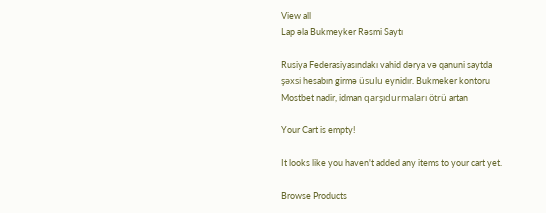View all
Lap əla Bukmeyker Rəsmi Saytı

Rusiya Federasiyasındakı vahid dərya və qanuni saytda şəxsi hesabın girmə üsulu eynidır. Bukmeker kontoru Mostbet nadir, idman qarşıdurmaları ötrü artan

Your Cart is empty!

It looks like you haven't added any items to your cart yet.

Browse Products